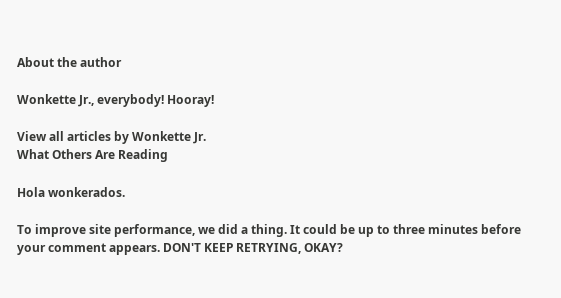About the author

Wonkette Jr., everybody! Hooray!

View all articles by Wonkette Jr.
What Others Are Reading

Hola wonkerados.

To improve site performance, we did a thing. It could be up to three minutes before your comment appears. DON'T KEEP RETRYING, OKAY?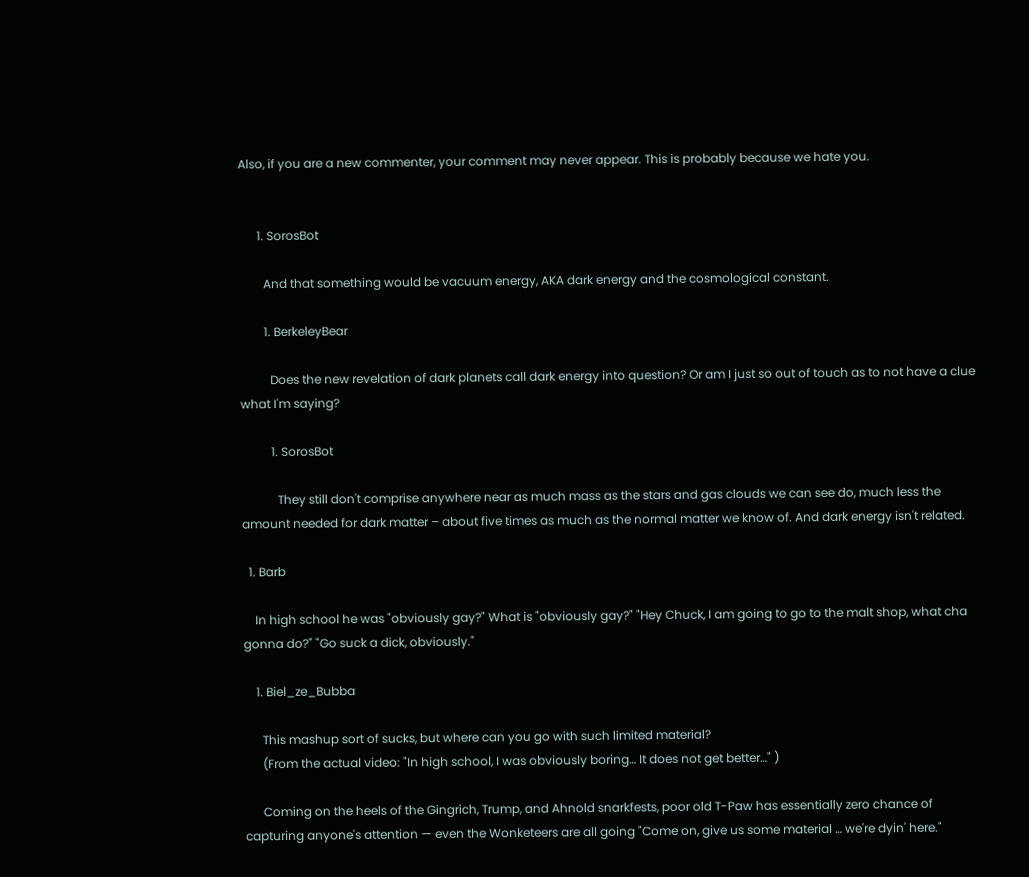Also, if you are a new commenter, your comment may never appear. This is probably because we hate you.


      1. SorosBot

        And that something would be vacuum energy, AKA dark energy and the cosmological constant.

        1. BerkeleyBear

          Does the new revelation of dark planets call dark energy into question? Or am I just so out of touch as to not have a clue what I'm saying?

          1. SorosBot

            They still don't comprise anywhere near as much mass as the stars and gas clouds we can see do, much less the amount needed for dark matter – about five times as much as the normal matter we know of. And dark energy isn't related.

  1. Barb

    In high school he was "obviously gay?" What is "obviously gay?" "Hey Chuck, I am going to go to the malt shop, what cha gonna do?" "Go suck a dick, obviously."

    1. Biel_ze_Bubba

      This mashup sort of sucks, but where can you go with such limited material?
      (From the actual video: "In high school, I was obviously boring… It does not get better…" )

      Coming on the heels of the Gingrich, Trump, and Ahnold snarkfests, poor old T-Paw has essentially zero chance of capturing anyone's attention — even the Wonketeers are all going "Come on, give us some material … we're dyin' here."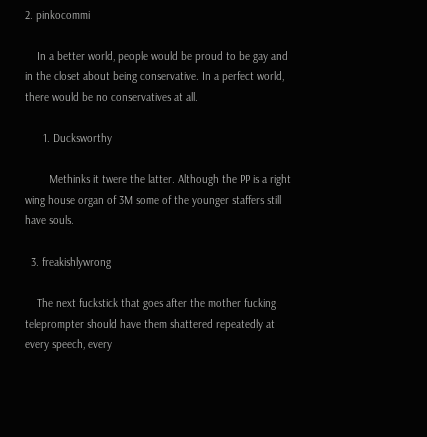2. pinkocommi

    In a better world, people would be proud to be gay and in the closet about being conservative. In a perfect world, there would be no conservatives at all.

      1. Ducksworthy

        Methinks it twere the latter. Although the PP is a right wing house organ of 3M some of the younger staffers still have souls.

  3. freakishlywrong

    The next fuckstick that goes after the mother fucking teleprompter should have them shattered repeatedly at every speech, every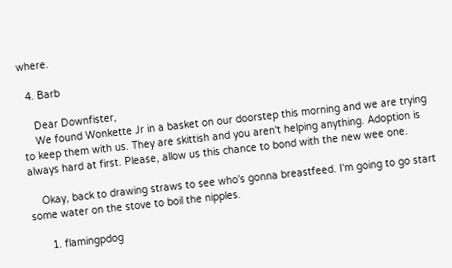where.

  4. Barb

    Dear Downfister,
    We found Wonkette Jr in a basket on our doorstep this morning and we are trying to keep them with us. They are skittish and you aren't helping anything. Adoption is always hard at first. Please, allow us this chance to bond with the new wee one.

    Okay, back to drawing straws to see who's gonna breastfeed. I'm going to go start some water on the stove to boil the nipples.

      1. flamingpdog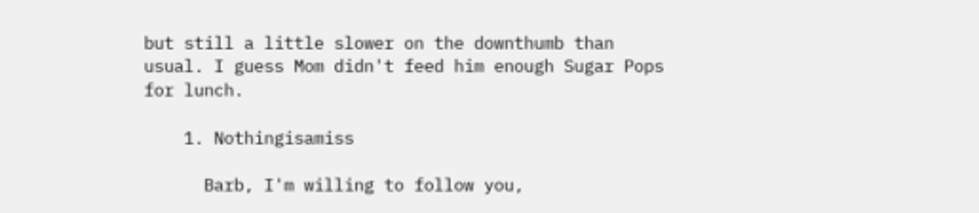but still a little slower on the downthumb than usual. I guess Mom didn't feed him enough Sugar Pops for lunch.

    1. Nothingisamiss

      Barb, I'm willing to follow you,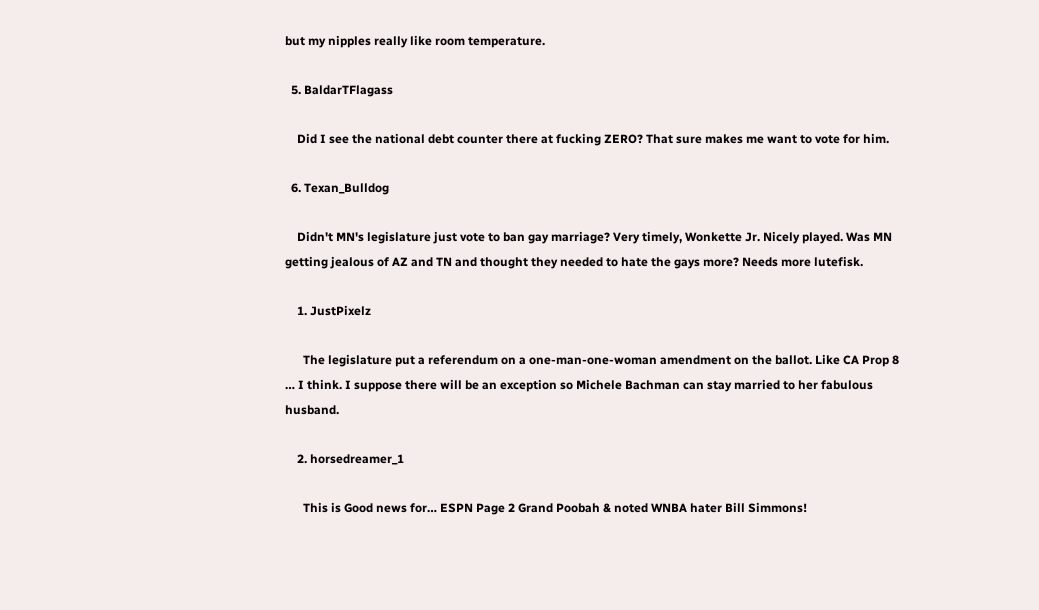but my nipples really like room temperature.

  5. BaldarTFlagass

    Did I see the national debt counter there at fucking ZERO? That sure makes me want to vote for him.

  6. Texan_Bulldog

    Didn't MN's legislature just vote to ban gay marriage? Very timely, Wonkette Jr. Nicely played. Was MN getting jealous of AZ and TN and thought they needed to hate the gays more? Needs more lutefisk.

    1. JustPixelz

      The legislature put a referendum on a one-man-one-woman amendment on the ballot. Like CA Prop 8 … I think. I suppose there will be an exception so Michele Bachman can stay married to her fabulous husband.

    2. horsedreamer_1

      This is Good news for… ESPN Page 2 Grand Poobah & noted WNBA hater Bill Simmons!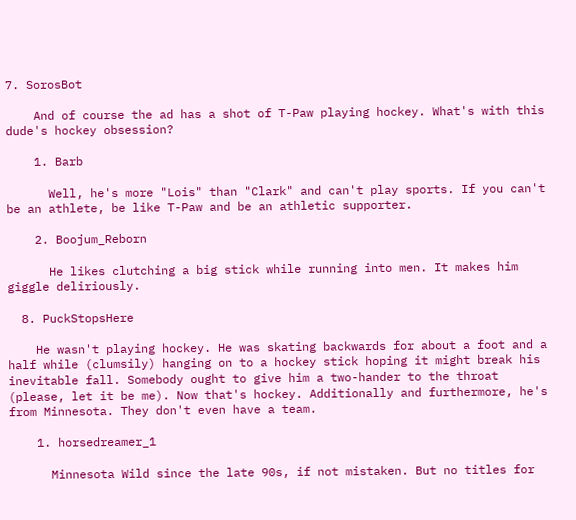7. SorosBot

    And of course the ad has a shot of T-Paw playing hockey. What's with this dude's hockey obsession?

    1. Barb

      Well, he's more "Lois" than "Clark" and can't play sports. If you can't be an athlete, be like T-Paw and be an athletic supporter.

    2. Boojum_Reborn

      He likes clutching a big stick while running into men. It makes him giggle deliriously.

  8. PuckStopsHere

    He wasn't playing hockey. He was skating backwards for about a foot and a half while (clumsily) hanging on to a hockey stick hoping it might break his inevitable fall. Somebody ought to give him a two-hander to the throat (please, let it be me). Now that's hockey. Additionally and furthermore, he's from Minnesota. They don't even have a team.

    1. horsedreamer_1

      Minnesota Wild since the late 90s, if not mistaken. But no titles for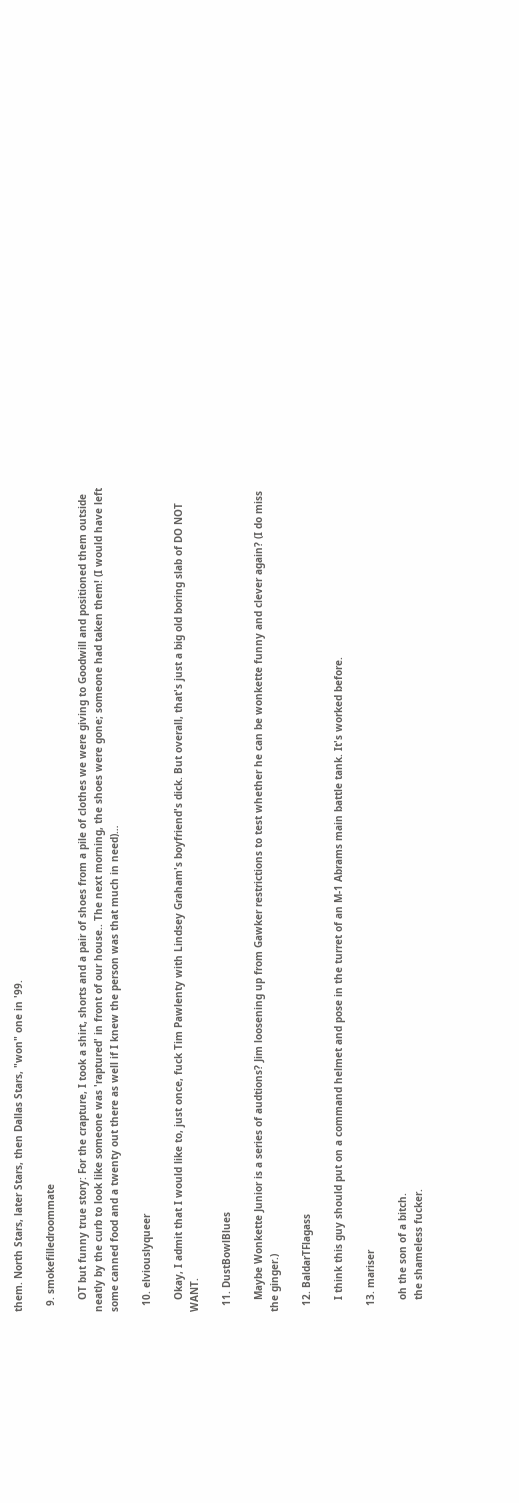them. North Stars, later Stars, then Dallas Stars, "won" one in '99.

  9. smokefilledroommate

    OT but funny true story: For the crapture, I took a shirt, shorts and a pair of shoes from a pile of clothes we were giving to Goodwill and positioned them outside neatly by the curb to look like someone was 'raptured' in front of our house.. The next morning, the shoes were gone; someone had taken them! (I would have left some canned food and a twenty out there as well if I knew the person was that much in need)…

  10. elviouslyqueer

    Okay, I admit that I would like to, just once, fuck Tim Pawlenty with Lindsey Graham's boyfriend's dick. But overall, that's just a big old boring slab of DO NOT WANT.

  11. DustBowlBlues

    Maybe Wonkette Junior is a series of audtions? Jim loosening up from Gawker restrictions to test whether he can be wonkette funny and clever again? (I do miss the ginger.)

  12. BaldarTFlagass

    I think this guy should put on a command helmet and pose in the turret of an M-1 Abrams main battle tank. It's worked before.

  13. mariser

    oh the son of a bitch.
    the shameless fucker.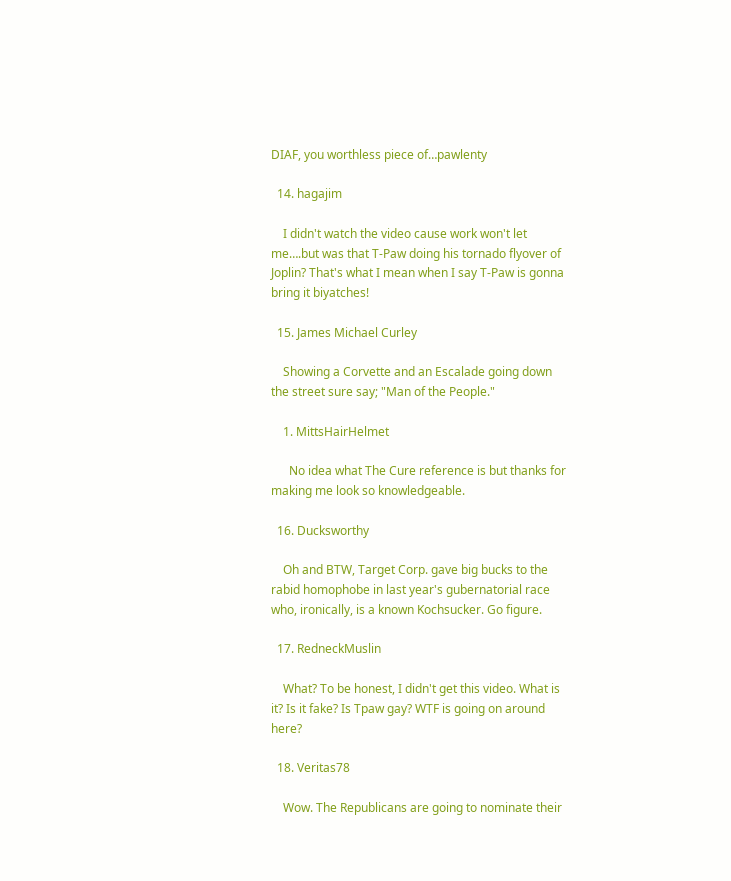DIAF, you worthless piece of…pawlenty

  14. hagajim

    I didn't watch the video cause work won't let me….but was that T-Paw doing his tornado flyover of Joplin? That's what I mean when I say T-Paw is gonna bring it biyatches!

  15. James Michael Curley

    Showing a Corvette and an Escalade going down the street sure say; "Man of the People."

    1. MittsHairHelmet

      No idea what The Cure reference is but thanks for making me look so knowledgeable.

  16. Ducksworthy

    Oh and BTW, Target Corp. gave big bucks to the rabid homophobe in last year's gubernatorial race who, ironically, is a known Kochsucker. Go figure.

  17. RedneckMuslin

    What? To be honest, I didn't get this video. What is it? Is it fake? Is Tpaw gay? WTF is going on around here?

  18. Veritas78

    Wow. The Republicans are going to nominate their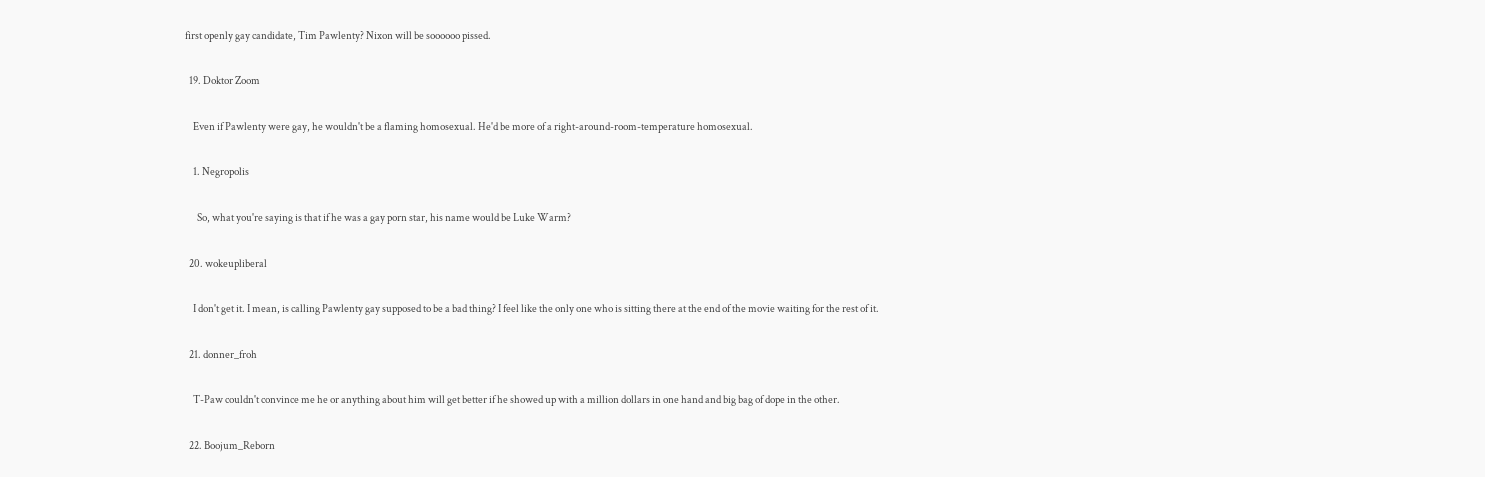first openly gay candidate, Tim Pawlenty? Nixon will be soooooo pissed.

  19. Doktor Zoom

    Even if Pawlenty were gay, he wouldn't be a flaming homosexual. He'd be more of a right-around-room-temperature homosexual.

    1. Negropolis

      So, what you're saying is that if he was a gay porn star, his name would be Luke Warm?

  20. wokeupliberal

    I don't get it. I mean, is calling Pawlenty gay supposed to be a bad thing? I feel like the only one who is sitting there at the end of the movie waiting for the rest of it.

  21. donner_froh

    T-Paw couldn't convince me he or anything about him will get better if he showed up with a million dollars in one hand and big bag of dope in the other.

  22. Boojum_Reborn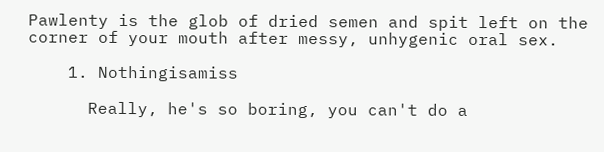Pawlenty is the glob of dried semen and spit left on the corner of your mouth after messy, unhygenic oral sex.

    1. Nothingisamiss

      Really, he's so boring, you can't do a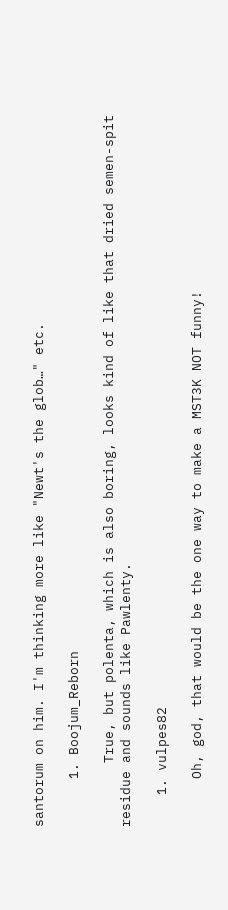santorum on him. I'm thinking more like "Newt's the glob…" etc.

      1. Boojum_Reborn

        True, but polenta, which is also boring, looks kind of like that dried semen-spit residue and sounds like Pawlenty.

    1. vulpes82

      Oh, god, that would be the one way to make a MST3K NOT funny!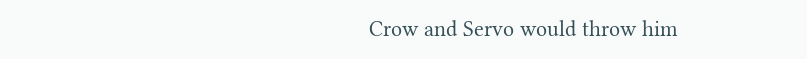Crow and Servo would throw him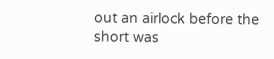out an airlock before the short was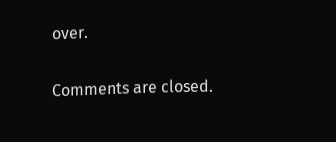over.

Comments are closed.